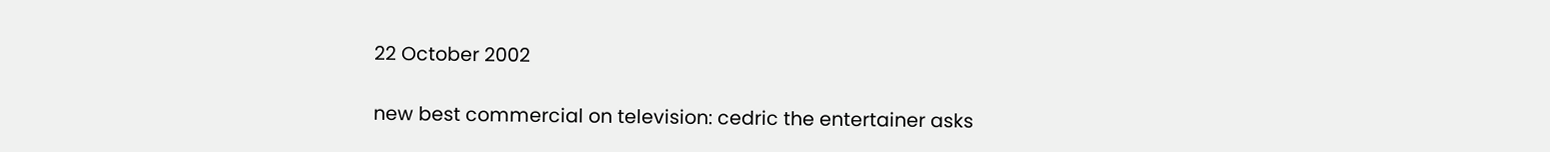22 October 2002

new best commercial on television: cedric the entertainer asks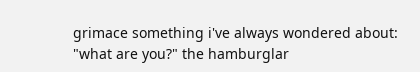grimace something i've always wondered about: "what are you?" the hamburglar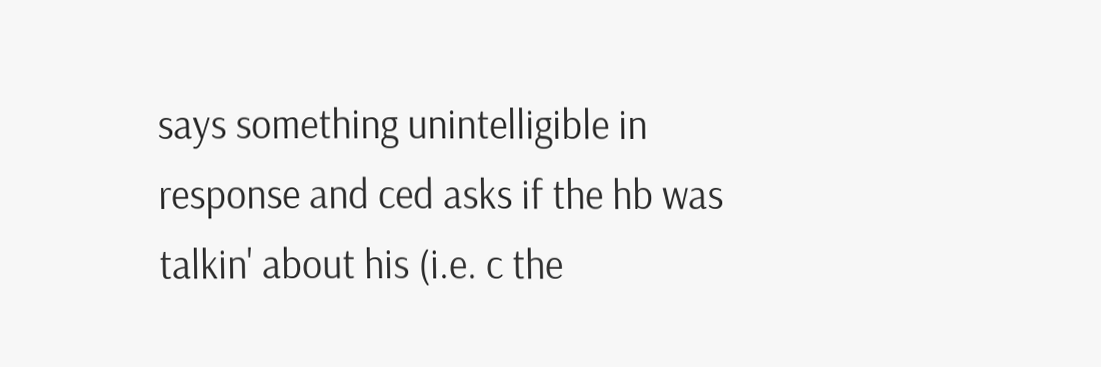says something unintelligible in response and ced asks if the hb was talkin' about his (i.e. c the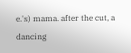e.'s) mama. after the cut, a dancing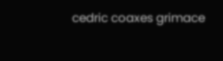cedric coaxes grimace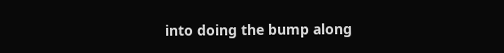into doing the bump along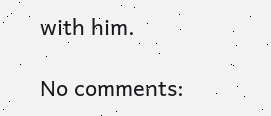with him.

No comments: